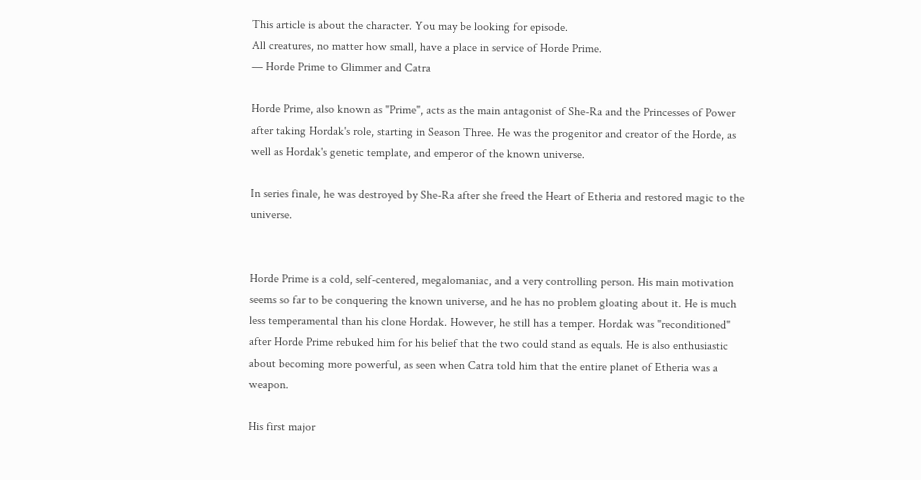This article is about the character. You may be looking for episode.
All creatures, no matter how small, have a place in service of Horde Prime.
— Horde Prime to Glimmer and Catra

Horde Prime, also known as "Prime", acts as the main antagonist of She-Ra and the Princesses of Power after taking Hordak's role, starting in Season Three. He was the progenitor and creator of the Horde, as well as Hordak's genetic template, and emperor of the known universe.

In series finale, he was destroyed by She-Ra after she freed the Heart of Etheria and restored magic to the universe.


Horde Prime is a cold, self-centered, megalomaniac, and a very controlling person. His main motivation seems so far to be conquering the known universe, and he has no problem gloating about it. He is much less temperamental than his clone Hordak. However, he still has a temper. Hordak was "reconditioned" after Horde Prime rebuked him for his belief that the two could stand as equals. He is also enthusiastic about becoming more powerful, as seen when Catra told him that the entire planet of Etheria was a weapon.

His first major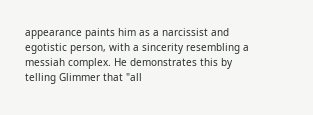appearance paints him as a narcissist and egotistic person, with a sincerity resembling a messiah complex. He demonstrates this by telling Glimmer that "all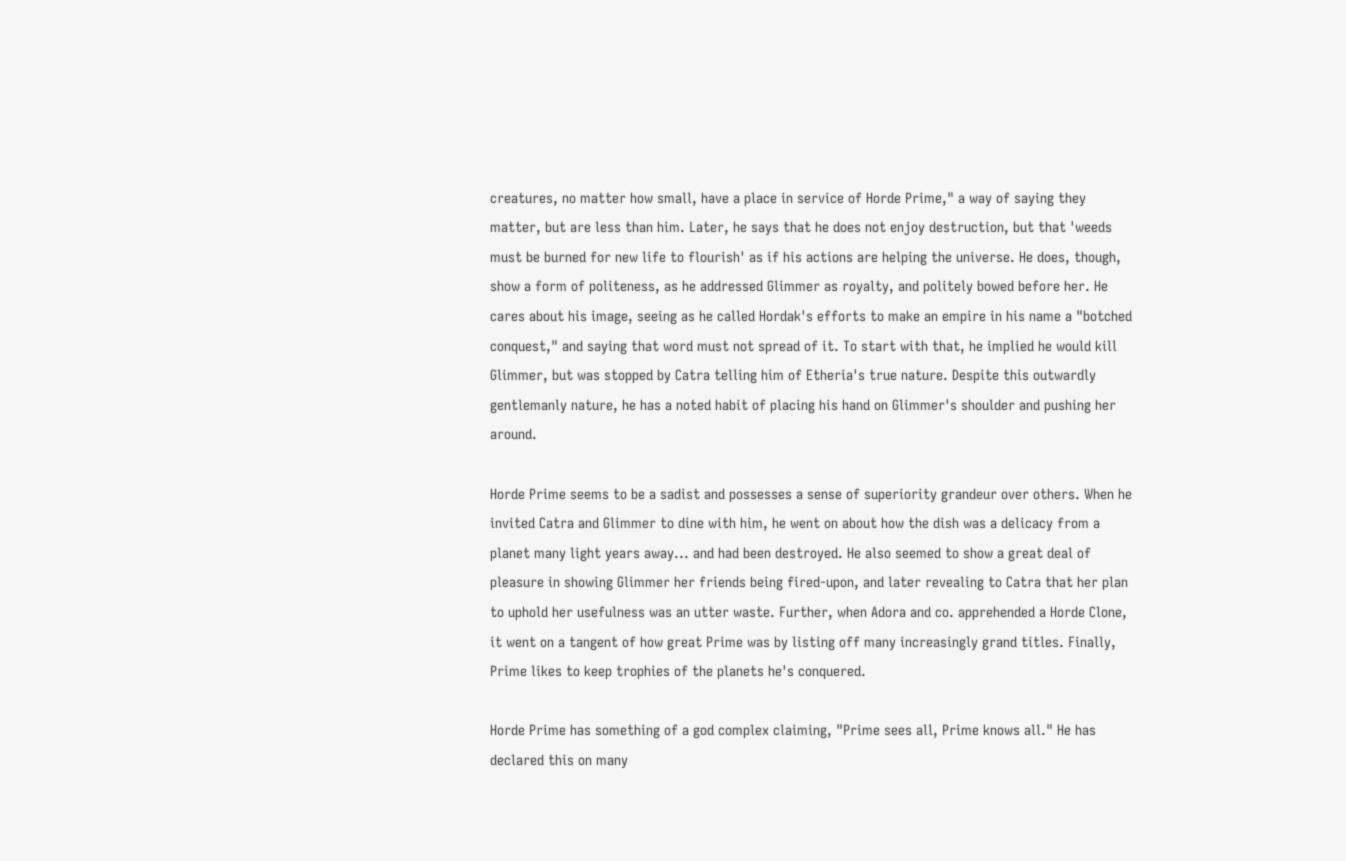creatures, no matter how small, have a place in service of Horde Prime," a way of saying they matter, but are less than him. Later, he says that he does not enjoy destruction, but that 'weeds must be burned for new life to flourish' as if his actions are helping the universe. He does, though, show a form of politeness, as he addressed Glimmer as royalty, and politely bowed before her. He cares about his image, seeing as he called Hordak's efforts to make an empire in his name a "botched conquest," and saying that word must not spread of it. To start with that, he implied he would kill Glimmer, but was stopped by Catra telling him of Etheria's true nature. Despite this outwardly gentlemanly nature, he has a noted habit of placing his hand on Glimmer's shoulder and pushing her around.

Horde Prime seems to be a sadist and possesses a sense of superiority grandeur over others. When he invited Catra and Glimmer to dine with him, he went on about how the dish was a delicacy from a planet many light years away... and had been destroyed. He also seemed to show a great deal of pleasure in showing Glimmer her friends being fired-upon, and later revealing to Catra that her plan to uphold her usefulness was an utter waste. Further, when Adora and co. apprehended a Horde Clone, it went on a tangent of how great Prime was by listing off many increasingly grand titles. Finally, Prime likes to keep trophies of the planets he's conquered.

Horde Prime has something of a god complex claiming, "Prime sees all, Prime knows all." He has declared this on many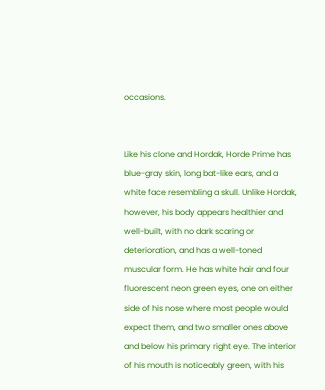occasions.


Like his clone and Hordak, Horde Prime has blue-gray skin, long bat-like ears, and a white face resembling a skull. Unlike Hordak, however, his body appears healthier and well-built, with no dark scaring or deterioration, and has a well-toned muscular form. He has white hair and four fluorescent neon green eyes, one on either side of his nose where most people would expect them, and two smaller ones above and below his primary right eye. The interior of his mouth is noticeably green, with his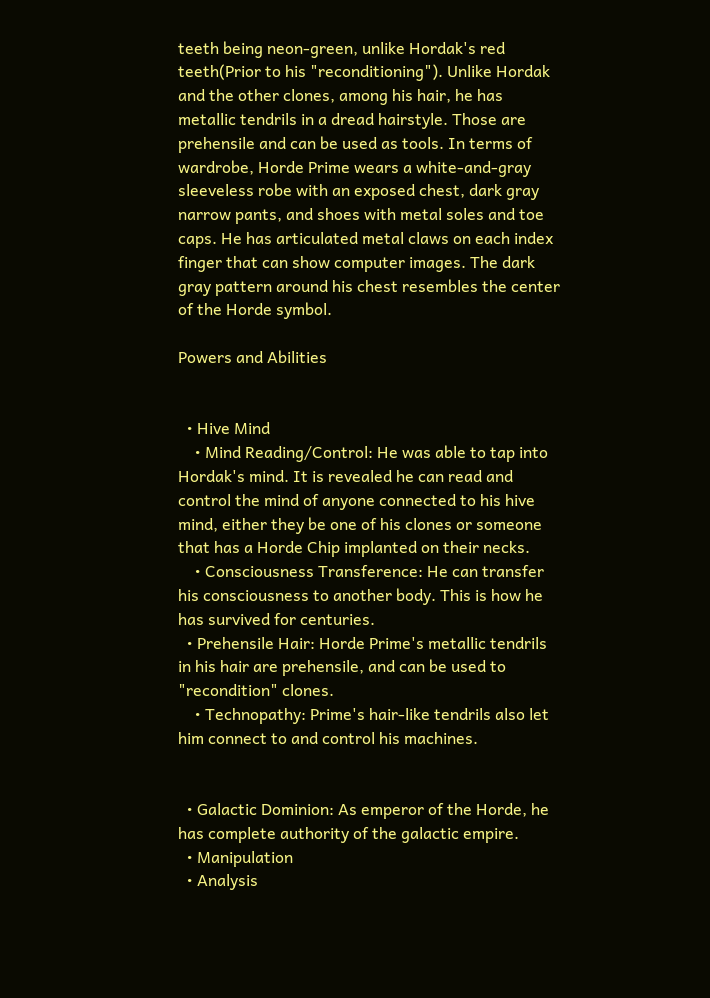teeth being neon-green, unlike Hordak's red teeth(Prior to his "reconditioning"). Unlike Hordak and the other clones, among his hair, he has metallic tendrils in a dread hairstyle. Those are prehensile and can be used as tools. In terms of wardrobe, Horde Prime wears a white-and-gray sleeveless robe with an exposed chest, dark gray narrow pants, and shoes with metal soles and toe caps. He has articulated metal claws on each index finger that can show computer images. The dark gray pattern around his chest resembles the center of the Horde symbol.

Powers and Abilities


  • Hive Mind
    • Mind Reading/Control: He was able to tap into Hordak's mind. It is revealed he can read and control the mind of anyone connected to his hive mind, either they be one of his clones or someone that has a Horde Chip implanted on their necks.
    • Consciousness Transference: He can transfer his consciousness to another body. This is how he has survived for centuries.
  • Prehensile Hair: Horde Prime's metallic tendrils in his hair are prehensile, and can be used to "recondition" clones.
    • Technopathy: Prime's hair-like tendrils also let him connect to and control his machines.


  • Galactic Dominion: As emperor of the Horde, he has complete authority of the galactic empire.
  • Manipulation
  • Analysis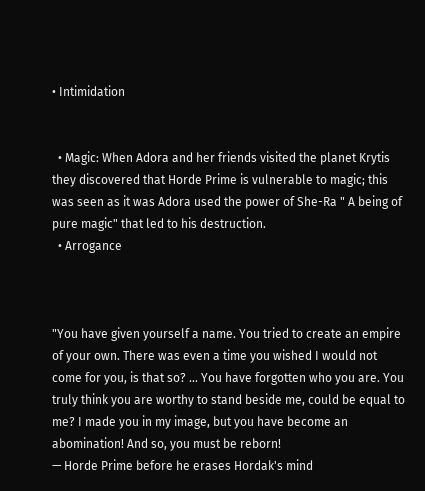• Intimidation


  • Magic: When Adora and her friends visited the planet Krytis they discovered that Horde Prime is vulnerable to magic; this was seen as it was Adora used the power of She-Ra " A being of pure magic" that led to his destruction.
  • Arrogance



"You have given yourself a name. You tried to create an empire of your own. There was even a time you wished I would not come for you, is that so? ... You have forgotten who you are. You truly think you are worthy to stand beside me, could be equal to me? I made you in my image, but you have become an abomination! And so, you must be reborn!
— Horde Prime before he erases Hordak's mind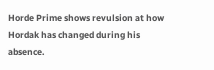Horde Prime shows revulsion at how Hordak has changed during his absence.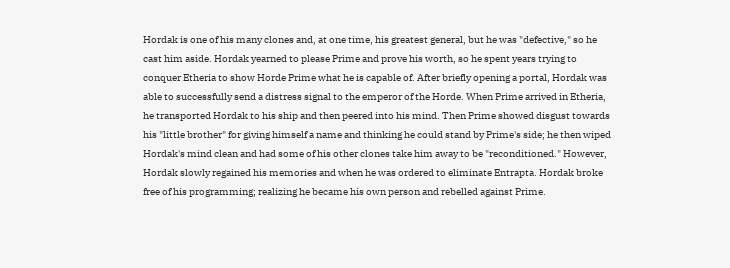Hordak is one of his many clones and, at one time, his greatest general, but he was "defective," so he cast him aside. Hordak yearned to please Prime and prove his worth, so he spent years trying to conquer Etheria to show Horde Prime what he is capable of. After briefly opening a portal, Hordak was able to successfully send a distress signal to the emperor of the Horde. When Prime arrived in Etheria, he transported Hordak to his ship and then peered into his mind. Then Prime showed disgust towards his "little brother" for giving himself a name and thinking he could stand by Prime's side; he then wiped Hordak's mind clean and had some of his other clones take him away to be "reconditioned." However, Hordak slowly regained his memories and when he was ordered to eliminate Entrapta. Hordak broke free of his programming; realizing he became his own person and rebelled against Prime.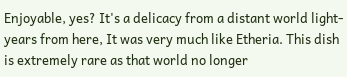Enjoyable, yes? It's a delicacy from a distant world light-years from here, It was very much like Etheria. This dish is extremely rare as that world no longer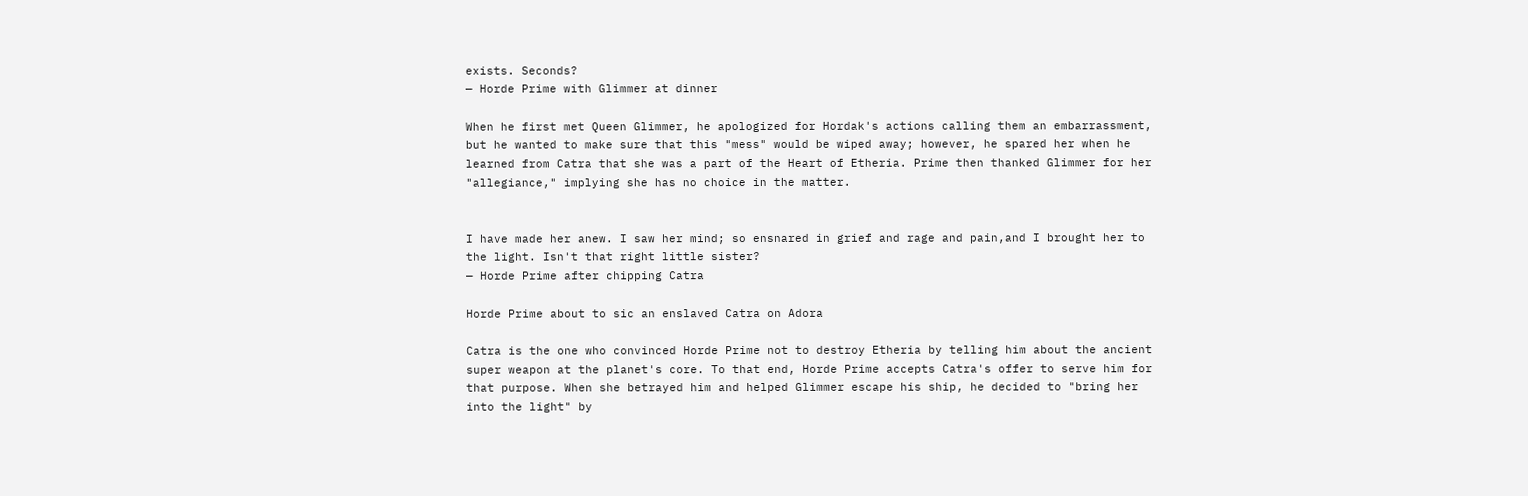exists. Seconds?
— Horde Prime with Glimmer at dinner

When he first met Queen Glimmer, he apologized for Hordak's actions calling them an embarrassment, but he wanted to make sure that this "mess" would be wiped away; however, he spared her when he learned from Catra that she was a part of the Heart of Etheria. Prime then thanked Glimmer for her "allegiance," implying she has no choice in the matter.


I have made her anew. I saw her mind; so ensnared in grief and rage and pain,and I brought her to the light. Isn't that right little sister?
— Horde Prime after chipping Catra

Horde Prime about to sic an enslaved Catra on Adora

Catra is the one who convinced Horde Prime not to destroy Etheria by telling him about the ancient super weapon at the planet's core. To that end, Horde Prime accepts Catra's offer to serve him for that purpose. When she betrayed him and helped Glimmer escape his ship, he decided to "bring her into the light" by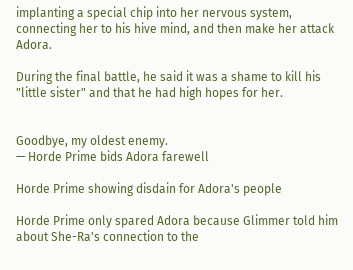implanting a special chip into her nervous system, connecting her to his hive mind, and then make her attack Adora.

During the final battle, he said it was a shame to kill his "little sister" and that he had high hopes for her.


Goodbye, my oldest enemy.
— Horde Prime bids Adora farewell

Horde Prime showing disdain for Adora's people

Horde Prime only spared Adora because Glimmer told him about She-Ra's connection to the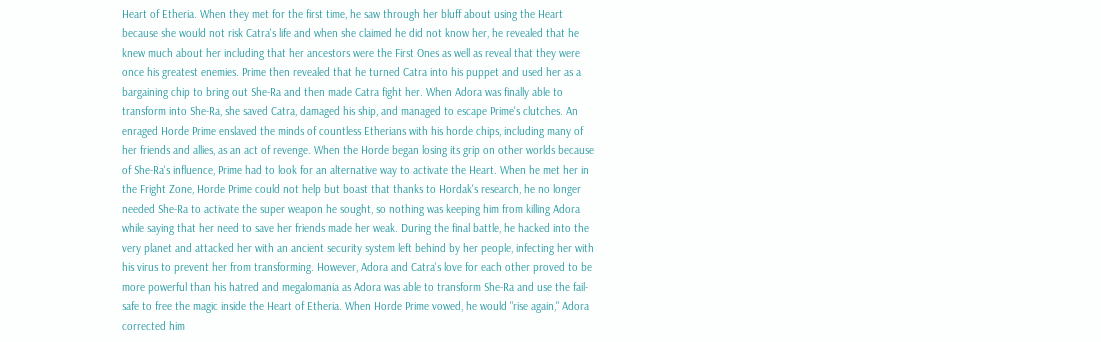Heart of Etheria. When they met for the first time, he saw through her bluff about using the Heart because she would not risk Catra's life and when she claimed he did not know her, he revealed that he knew much about her including that her ancestors were the First Ones as well as reveal that they were once his greatest enemies. Prime then revealed that he turned Catra into his puppet and used her as a bargaining chip to bring out She-Ra and then made Catra fight her. When Adora was finally able to transform into She-Ra, she saved Catra, damaged his ship, and managed to escape Prime's clutches. An enraged Horde Prime enslaved the minds of countless Etherians with his horde chips, including many of her friends and allies, as an act of revenge. When the Horde began losing its grip on other worlds because of She-Ra's influence, Prime had to look for an alternative way to activate the Heart. When he met her in the Fright Zone, Horde Prime could not help but boast that thanks to Hordak's research, he no longer needed She-Ra to activate the super weapon he sought, so nothing was keeping him from killing Adora while saying that her need to save her friends made her weak. During the final battle, he hacked into the very planet and attacked her with an ancient security system left behind by her people, infecting her with his virus to prevent her from transforming. However, Adora and Catra's love for each other proved to be more powerful than his hatred and megalomania as Adora was able to transform She-Ra and use the fail-safe to free the magic inside the Heart of Etheria. When Horde Prime vowed, he would "rise again," Adora corrected him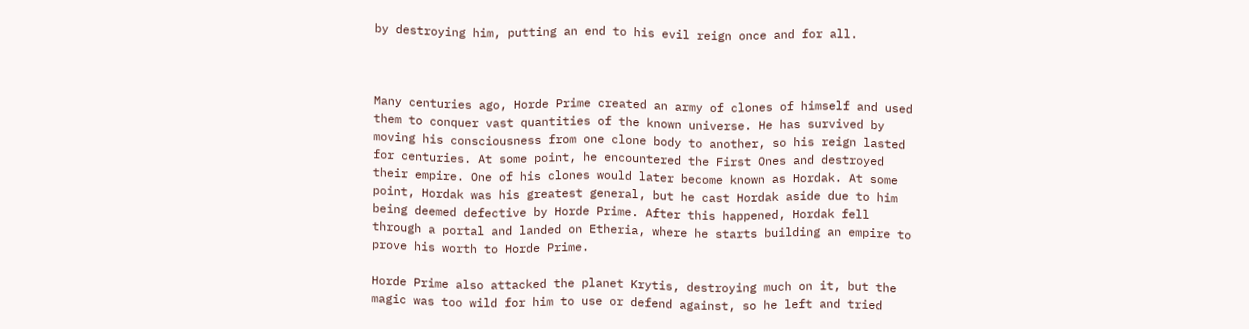by destroying him, putting an end to his evil reign once and for all.



Many centuries ago, Horde Prime created an army of clones of himself and used them to conquer vast quantities of the known universe. He has survived by moving his consciousness from one clone body to another, so his reign lasted for centuries. At some point, he encountered the First Ones and destroyed their empire. One of his clones would later become known as Hordak. At some point, Hordak was his greatest general, but he cast Hordak aside due to him being deemed defective by Horde Prime. After this happened, Hordak fell through a portal and landed on Etheria, where he starts building an empire to prove his worth to Horde Prime.

Horde Prime also attacked the planet Krytis, destroying much on it, but the magic was too wild for him to use or defend against, so he left and tried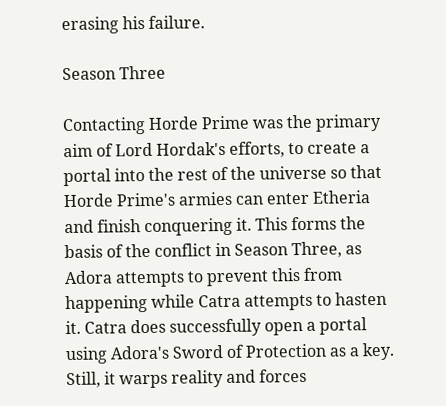erasing his failure.

Season Three

Contacting Horde Prime was the primary aim of Lord Hordak's efforts, to create a portal into the rest of the universe so that Horde Prime's armies can enter Etheria and finish conquering it. This forms the basis of the conflict in Season Three, as Adora attempts to prevent this from happening while Catra attempts to hasten it. Catra does successfully open a portal using Adora's Sword of Protection as a key. Still, it warps reality and forces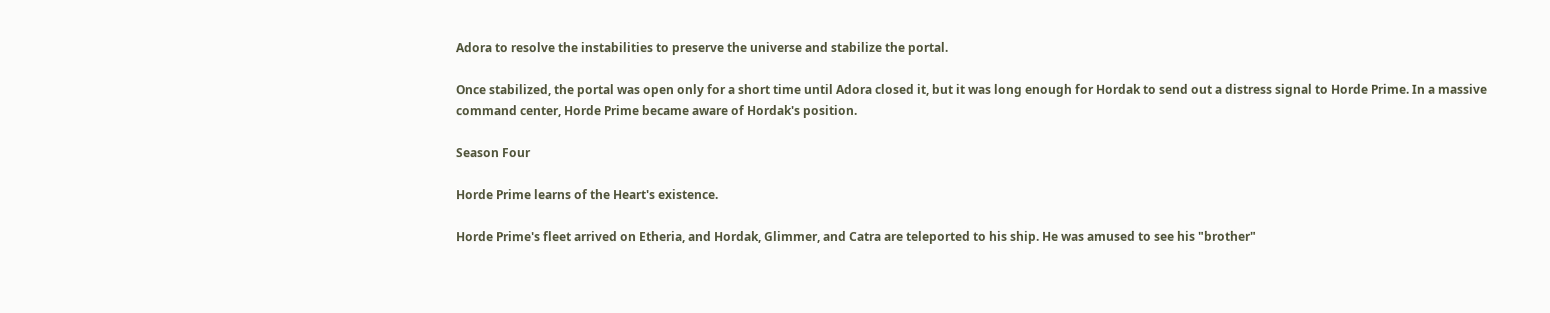Adora to resolve the instabilities to preserve the universe and stabilize the portal.

Once stabilized, the portal was open only for a short time until Adora closed it, but it was long enough for Hordak to send out a distress signal to Horde Prime. In a massive command center, Horde Prime became aware of Hordak's position.

Season Four

Horde Prime learns of the Heart's existence.

Horde Prime's fleet arrived on Etheria, and Hordak, Glimmer, and Catra are teleported to his ship. He was amused to see his "brother"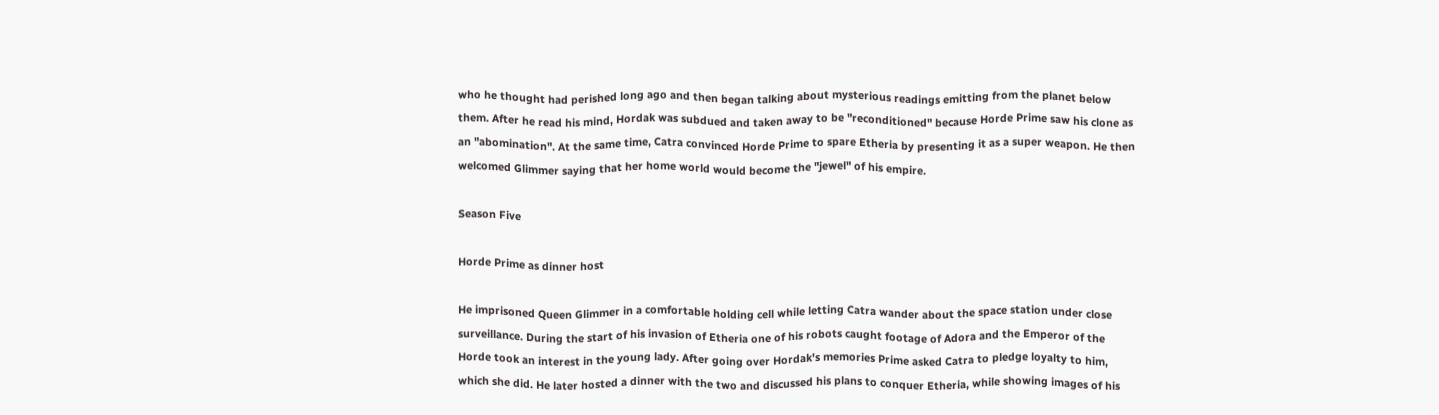who he thought had perished long ago and then began talking about mysterious readings emitting from the planet below them. After he read his mind, Hordak was subdued and taken away to be "reconditioned" because Horde Prime saw his clone as an "abomination". At the same time, Catra convinced Horde Prime to spare Etheria by presenting it as a super weapon. He then welcomed Glimmer saying that her home world would become the "jewel" of his empire.

Season Five

Horde Prime as dinner host

He imprisoned Queen Glimmer in a comfortable holding cell while letting Catra wander about the space station under close surveillance. During the start of his invasion of Etheria one of his robots caught footage of Adora and the Emperor of the Horde took an interest in the young lady. After going over Hordak's memories Prime asked Catra to pledge loyalty to him, which she did. He later hosted a dinner with the two and discussed his plans to conquer Etheria, while showing images of his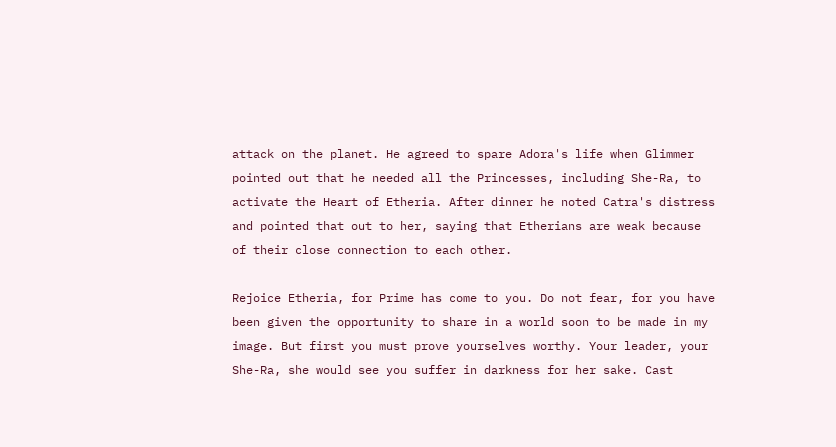attack on the planet. He agreed to spare Adora's life when Glimmer pointed out that he needed all the Princesses, including She-Ra, to activate the Heart of Etheria. After dinner he noted Catra's distress and pointed that out to her, saying that Etherians are weak because of their close connection to each other.

Rejoice Etheria, for Prime has come to you. Do not fear, for you have been given the opportunity to share in a world soon to be made in my image. But first you must prove yourselves worthy. Your leader, your She-Ra, she would see you suffer in darkness for her sake. Cast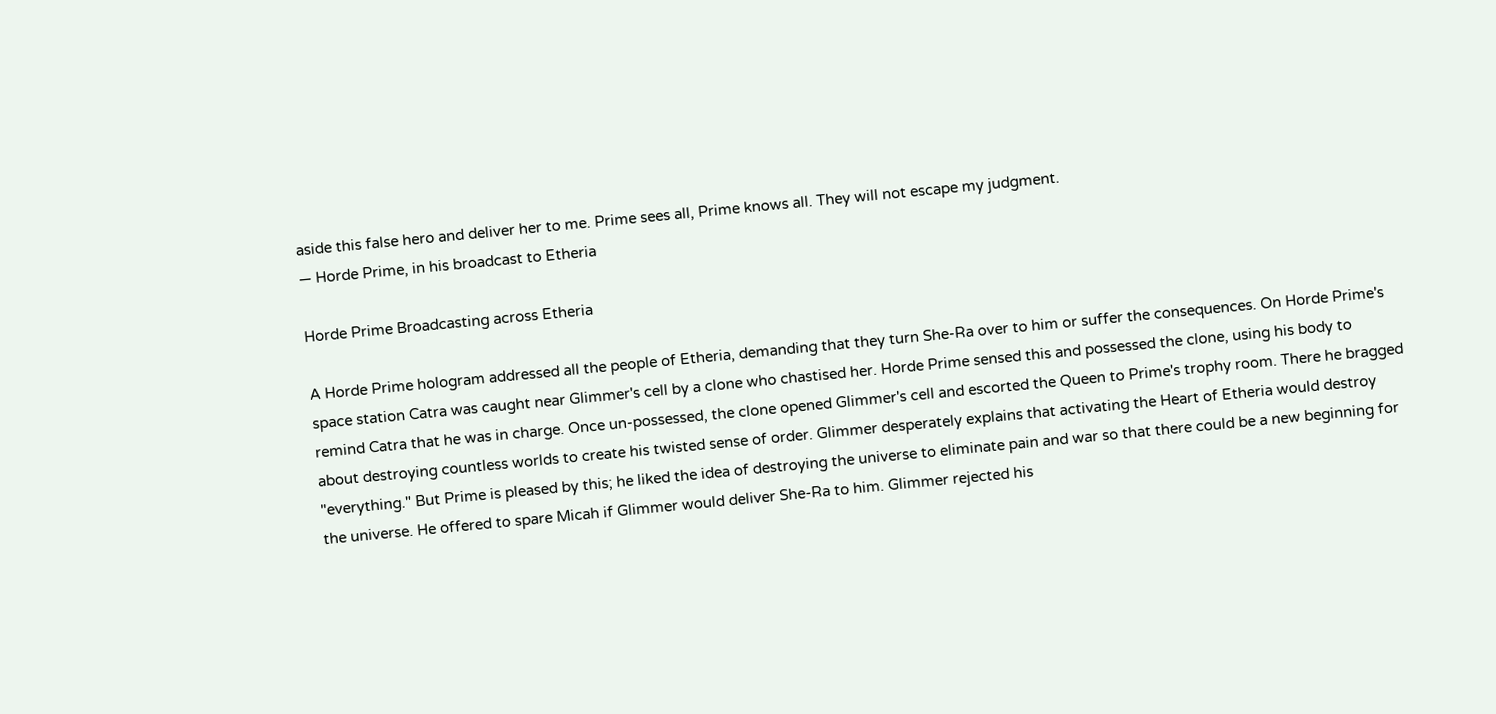aside this false hero and deliver her to me. Prime sees all, Prime knows all. They will not escape my judgment.
— Horde Prime, in his broadcast to Etheria

Horde Prime Broadcasting across Etheria

A Horde Prime hologram addressed all the people of Etheria, demanding that they turn She-Ra over to him or suffer the consequences. On Horde Prime's space station Catra was caught near Glimmer's cell by a clone who chastised her. Horde Prime sensed this and possessed the clone, using his body to remind Catra that he was in charge. Once un-possessed, the clone opened Glimmer's cell and escorted the Queen to Prime's trophy room. There he bragged about destroying countless worlds to create his twisted sense of order. Glimmer desperately explains that activating the Heart of Etheria would destroy "everything." But Prime is pleased by this; he liked the idea of destroying the universe to eliminate pain and war so that there could be a new beginning for the universe. He offered to spare Micah if Glimmer would deliver She-Ra to him. Glimmer rejected his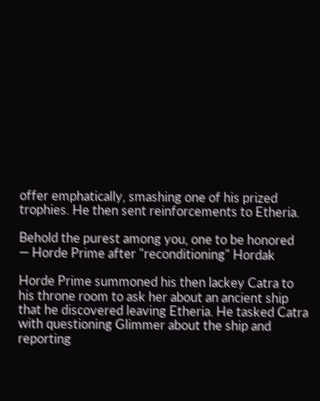offer emphatically, smashing one of his prized trophies. He then sent reinforcements to Etheria.

Behold the purest among you, one to be honored
— Horde Prime after "reconditioning" Hordak

Horde Prime summoned his then lackey Catra to his throne room to ask her about an ancient ship that he discovered leaving Etheria. He tasked Catra with questioning Glimmer about the ship and reporting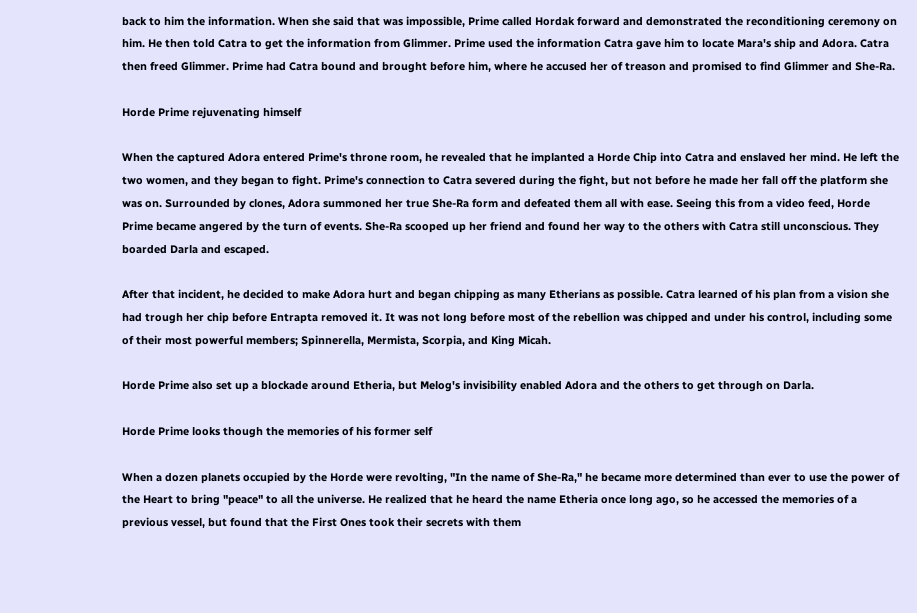back to him the information. When she said that was impossible, Prime called Hordak forward and demonstrated the reconditioning ceremony on him. He then told Catra to get the information from Glimmer. Prime used the information Catra gave him to locate Mara's ship and Adora. Catra then freed Glimmer. Prime had Catra bound and brought before him, where he accused her of treason and promised to find Glimmer and She-Ra.

Horde Prime rejuvenating himself

When the captured Adora entered Prime's throne room, he revealed that he implanted a Horde Chip into Catra and enslaved her mind. He left the two women, and they began to fight. Prime's connection to Catra severed during the fight, but not before he made her fall off the platform she was on. Surrounded by clones, Adora summoned her true She-Ra form and defeated them all with ease. Seeing this from a video feed, Horde Prime became angered by the turn of events. She-Ra scooped up her friend and found her way to the others with Catra still unconscious. They boarded Darla and escaped.

After that incident, he decided to make Adora hurt and began chipping as many Etherians as possible. Catra learned of his plan from a vision she had trough her chip before Entrapta removed it. It was not long before most of the rebellion was chipped and under his control, including some of their most powerful members; Spinnerella, Mermista, Scorpia, and King Micah.

Horde Prime also set up a blockade around Etheria, but Melog's invisibility enabled Adora and the others to get through on Darla.

Horde Prime looks though the memories of his former self

When a dozen planets occupied by the Horde were revolting, "In the name of She-Ra," he became more determined than ever to use the power of the Heart to bring "peace" to all the universe. He realized that he heard the name Etheria once long ago, so he accessed the memories of a previous vessel, but found that the First Ones took their secrets with them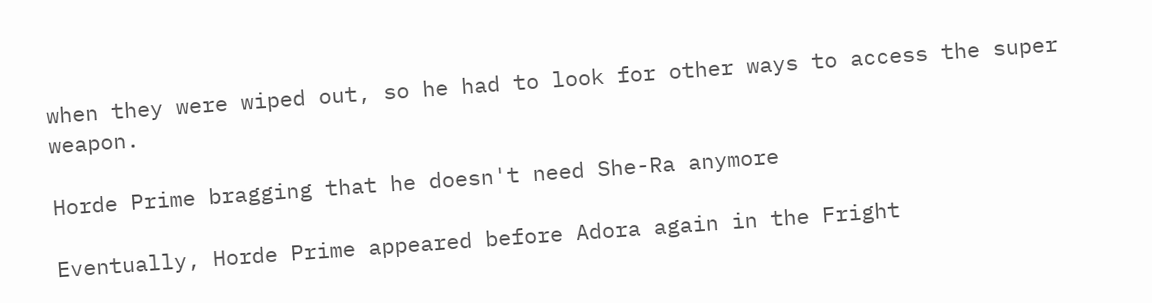when they were wiped out, so he had to look for other ways to access the super weapon.

Horde Prime bragging that he doesn't need She-Ra anymore

Eventually, Horde Prime appeared before Adora again in the Fright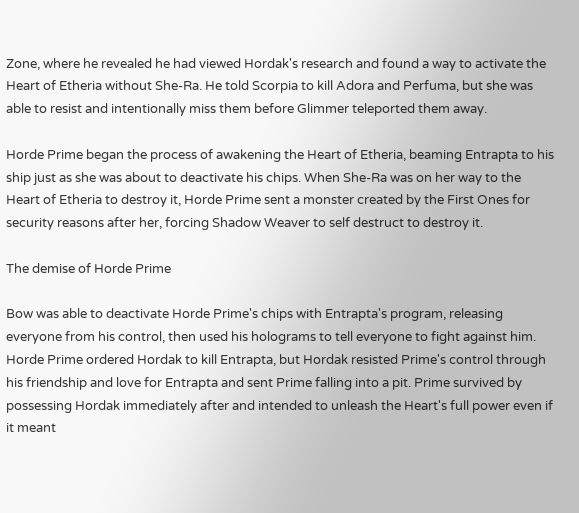Zone, where he revealed he had viewed Hordak's research and found a way to activate the Heart of Etheria without She-Ra. He told Scorpia to kill Adora and Perfuma, but she was able to resist and intentionally miss them before Glimmer teleported them away.

Horde Prime began the process of awakening the Heart of Etheria, beaming Entrapta to his ship just as she was about to deactivate his chips. When She-Ra was on her way to the Heart of Etheria to destroy it, Horde Prime sent a monster created by the First Ones for security reasons after her, forcing Shadow Weaver to self destruct to destroy it.

The demise of Horde Prime

Bow was able to deactivate Horde Prime's chips with Entrapta's program, releasing everyone from his control, then used his holograms to tell everyone to fight against him. Horde Prime ordered Hordak to kill Entrapta, but Hordak resisted Prime's control through his friendship and love for Entrapta and sent Prime falling into a pit. Prime survived by possessing Hordak immediately after and intended to unleash the Heart's full power even if it meant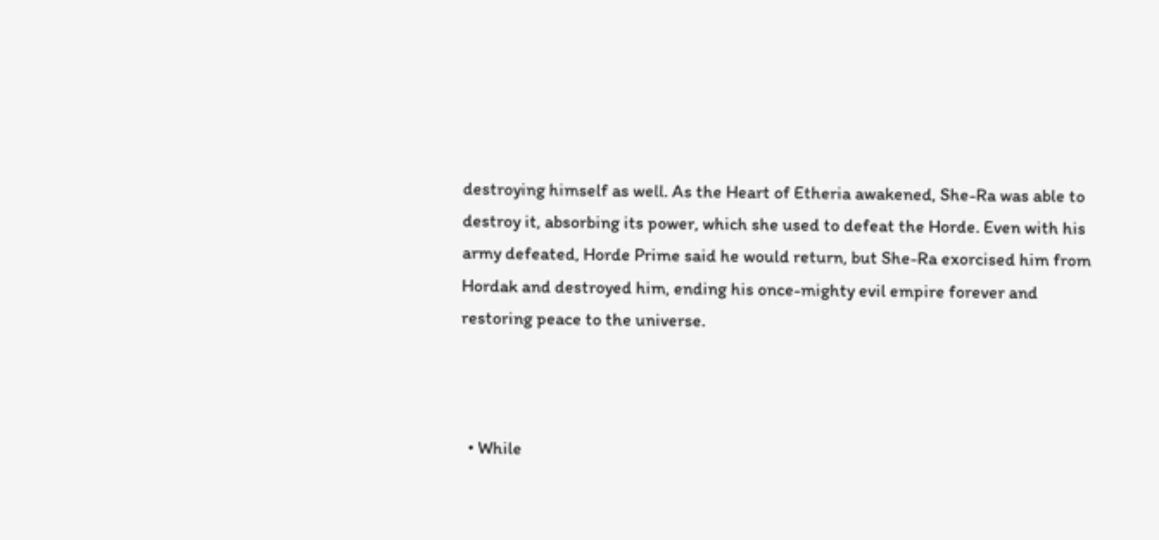destroying himself as well. As the Heart of Etheria awakened, She-Ra was able to destroy it, absorbing its power, which she used to defeat the Horde. Even with his army defeated, Horde Prime said he would return, but She-Ra exorcised him from Hordak and destroyed him, ending his once-mighty evil empire forever and restoring peace to the universe.



  • While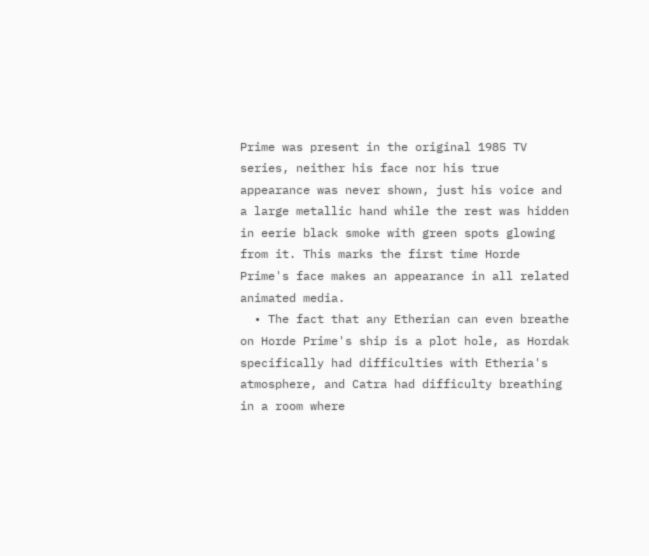Prime was present in the original 1985 TV series, neither his face nor his true appearance was never shown, just his voice and a large metallic hand while the rest was hidden in eerie black smoke with green spots glowing from it. This marks the first time Horde Prime's face makes an appearance in all related animated media.
  • The fact that any Etherian can even breathe on Horde Prime's ship is a plot hole, as Hordak specifically had difficulties with Etheria's atmosphere, and Catra had difficulty breathing in a room where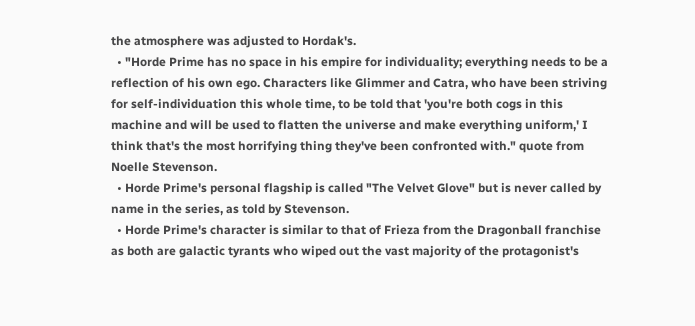the atmosphere was adjusted to Hordak's.
  • "Horde Prime has no space in his empire for individuality; everything needs to be a reflection of his own ego. Characters like Glimmer and Catra, who have been striving for self-individuation this whole time, to be told that 'you're both cogs in this machine and will be used to flatten the universe and make everything uniform,' I think that's the most horrifying thing they've been confronted with." quote from Noelle Stevenson.
  • Horde Prime's personal flagship is called "The Velvet Glove" but is never called by name in the series, as told by Stevenson.
  • Horde Prime's character is similar to that of Frieza from the Dragonball franchise as both are galactic tyrants who wiped out the vast majority of the protagonist's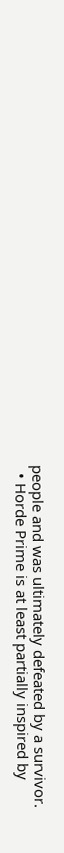people and was ultimately defeated by a survivor.
  • Horde Prime is at least partially inspired by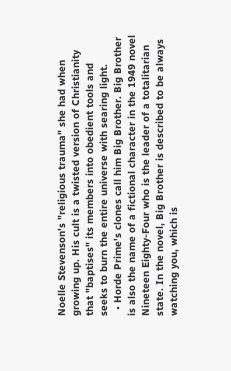Noelle Stevenson's "religious trauma" she had when growing up. His cult is a twisted version of Christianity that "baptises" its members into obedient tools and seeks to burn the entire universe with searing light.
  • Horde Prime's clones call him Big Brother. Big Brother is also the name of a fictional character in the 1949 novel Nineteen Eighty-Four who is the leader of a totalitarian state. In the novel, Big Brother is described to be always watching you, which is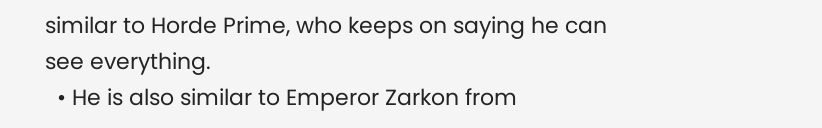similar to Horde Prime, who keeps on saying he can see everything.
  • He is also similar to Emperor Zarkon from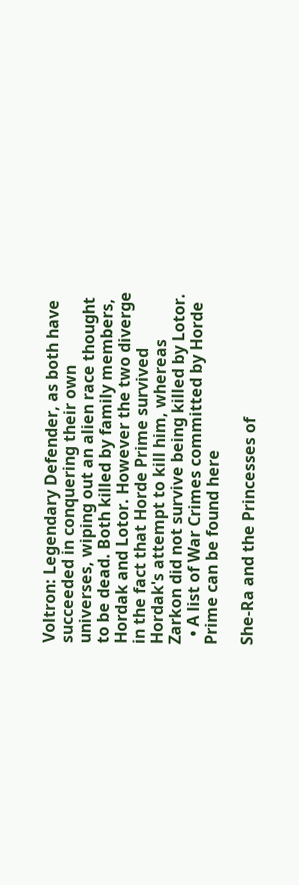Voltron: Legendary Defender, as both have succeeded in conquering their own universes, wiping out an alien race thought to be dead. Both killed by family members, Hordak and Lotor. However the two diverge in the fact that Horde Prime survived Hordak's attempt to kill him, whereas Zarkon did not survive being killed by Lotor.
  • A list of War Crimes committed by Horde Prime can be found here

She-Ra and the Princesses of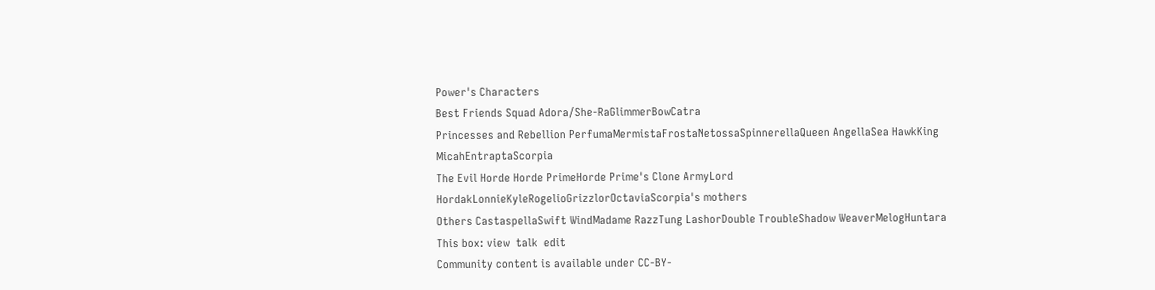Power's Characters
Best Friends Squad Adora/She-RaGlimmerBowCatra
Princesses and Rebellion PerfumaMermistaFrostaNetossaSpinnerellaQueen AngellaSea HawkKing MicahEntraptaScorpia
The Evil Horde Horde PrimeHorde Prime's Clone ArmyLord HordakLonnieKyleRogelioGrizzlorOctaviaScorpia's mothers
Others CastaspellaSwift WindMadame RazzTung LashorDouble TroubleShadow WeaverMelogHuntara
This box: view  talk  edit
Community content is available under CC-BY-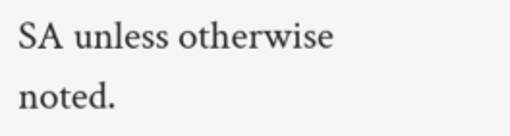SA unless otherwise noted.